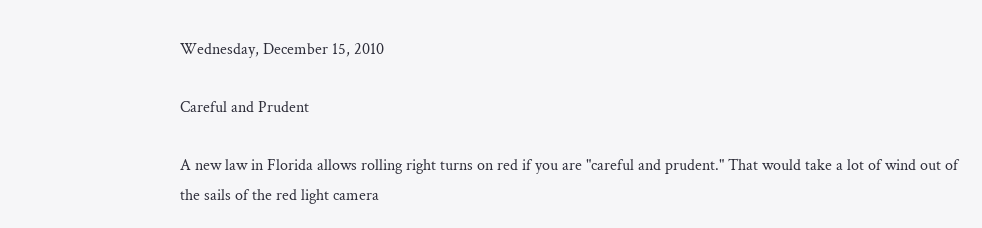Wednesday, December 15, 2010

Careful and Prudent

A new law in Florida allows rolling right turns on red if you are "careful and prudent." That would take a lot of wind out of the sails of the red light camera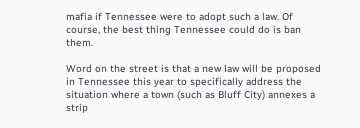mafia if Tennessee were to adopt such a law. Of course, the best thing Tennessee could do is ban them.

Word on the street is that a new law will be proposed in Tennessee this year to specifically address the situation where a town (such as Bluff City) annexes a strip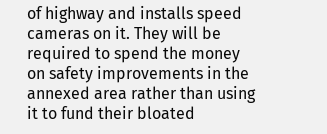of highway and installs speed cameras on it. They will be required to spend the money on safety improvements in the annexed area rather than using it to fund their bloated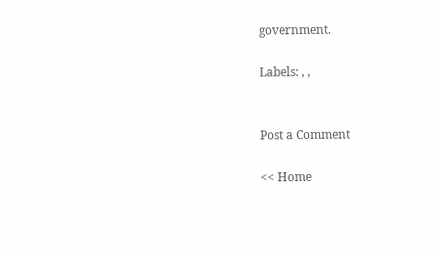government.

Labels: , ,


Post a Comment

<< Home